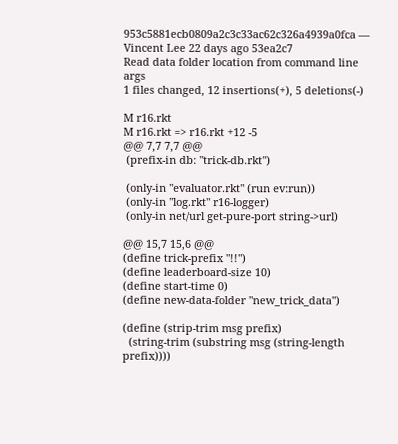953c5881ecb0809a2c3c33ac62c326a4939a0fca — Vincent Lee 22 days ago 53ea2c7
Read data folder location from command line args
1 files changed, 12 insertions(+), 5 deletions(-)

M r16.rkt
M r16.rkt => r16.rkt +12 -5
@@ 7,7 7,7 @@
 (prefix-in db: "trick-db.rkt")

 (only-in "evaluator.rkt" (run ev:run))
 (only-in "log.rkt" r16-logger)
 (only-in net/url get-pure-port string->url)

@@ 15,7 15,6 @@
(define trick-prefix "!!")
(define leaderboard-size 10)
(define start-time 0)
(define new-data-folder "new_trick_data")

(define (strip-trim msg prefix)
  (string-trim (substring msg (string-length prefix))))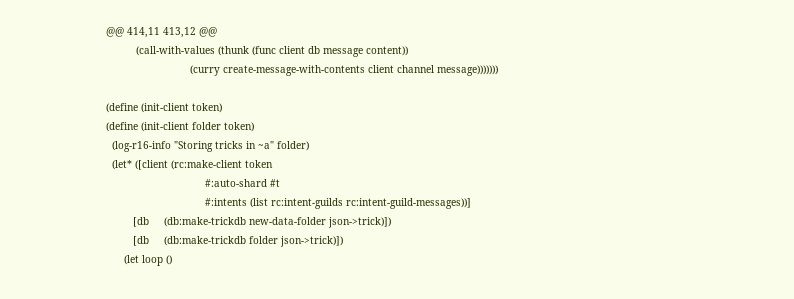@@ 414,11 413,12 @@
          (call-with-values (thunk (func client db message content))
                            (curry create-message-with-contents client channel message)))))))

(define (init-client token)
(define (init-client folder token)
  (log-r16-info "Storing tricks in ~a" folder)
  (let* ([client (rc:make-client token
                                 #:auto-shard #t
                                 #:intents (list rc:intent-guilds rc:intent-guild-messages))]
         [db     (db:make-trickdb new-data-folder json->trick)])
         [db     (db:make-trickdb folder json->trick)])
      (let loop ()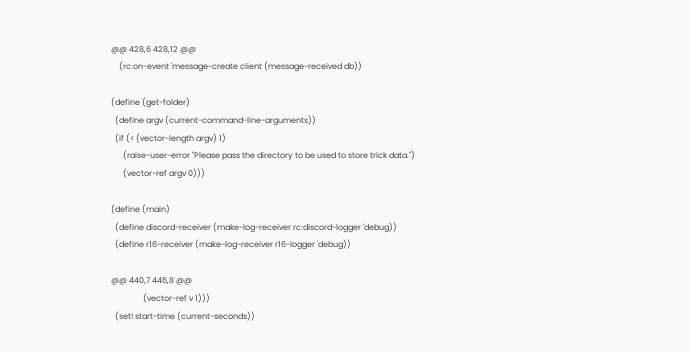@@ 428,6 428,12 @@
    (rc:on-event 'message-create client (message-received db))

(define (get-folder)
  (define argv (current-command-line-arguments))
  (if (< (vector-length argv) 1)
      (raise-user-error "Please pass the directory to be used to store trick data.")
      (vector-ref argv 0)))

(define (main)
  (define discord-receiver (make-log-receiver rc:discord-logger 'debug))
  (define r16-receiver (make-log-receiver r16-logger 'debug))

@@ 440,7 446,8 @@
                (vector-ref v 1)))
  (set! start-time (current-seconds))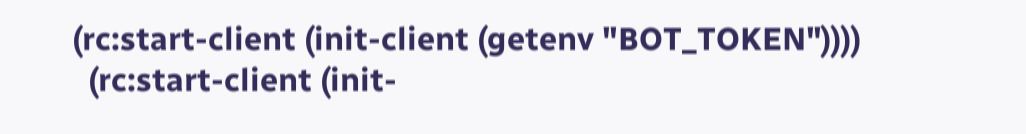(rc:start-client (init-client (getenv "BOT_TOKEN"))))
  (rc:start-client (init-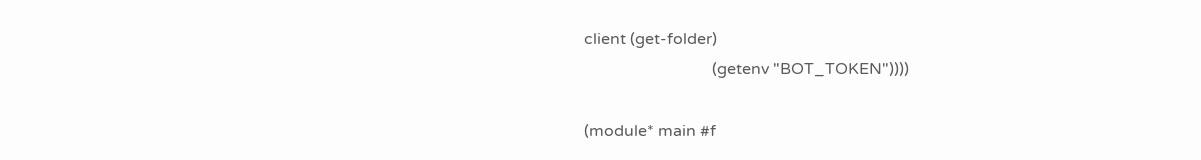client (get-folder)
                                (getenv "BOT_TOKEN"))))

(module* main #f